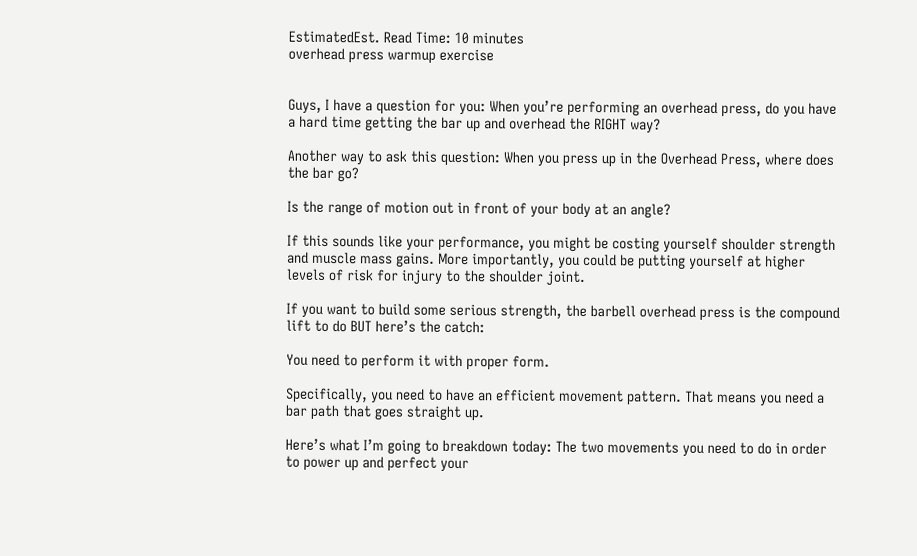EstimatedEst. Read Time: 10 minutes
overhead press warmup exercise


Guys, I have a question for you: When you’re performing an overhead press, do you have a hard time getting the bar up and overhead the RIGHT way?

Another way to ask this question: When you press up in the Overhead Press, where does the bar go?

Is the range of motion out in front of your body at an angle?

If this sounds like your performance, you might be costing yourself shoulder strength and muscle mass gains. More importantly, you could be putting yourself at higher levels of risk for injury to the shoulder joint.

If you want to build some serious strength, the barbell overhead press is the compound lift to do BUT here’s the catch:

You need to perform it with proper form.

Specifically, you need to have an efficient movement pattern. That means you need a bar path that goes straight up.

Here’s what I’m going to breakdown today: The two movements you need to do in order to power up and perfect your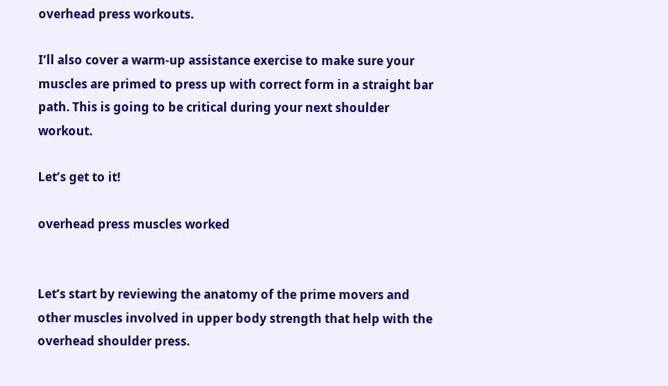overhead press workouts.

I’ll also cover a warm-up assistance exercise to make sure your muscles are primed to press up with correct form in a straight bar path. This is going to be critical during your next shoulder workout.

Let’s get to it!

overhead press muscles worked


Let’s start by reviewing the anatomy of the prime movers and other muscles involved in upper body strength that help with the overhead shoulder press.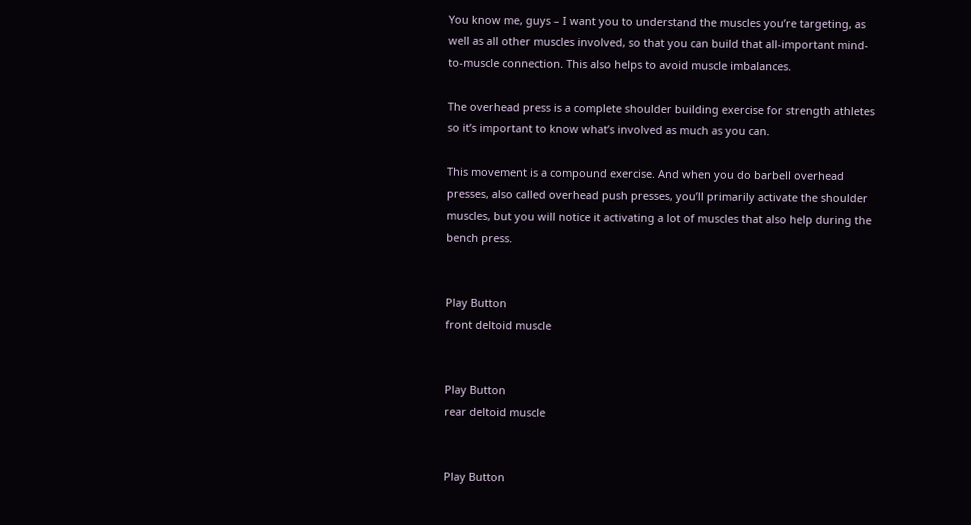You know me, guys – I want you to understand the muscles you’re targeting, as well as all other muscles involved, so that you can build that all-important mind-to-muscle connection. This also helps to avoid muscle imbalances.

The overhead press is a complete shoulder building exercise for strength athletes so it’s important to know what’s involved as much as you can.

This movement is a compound exercise. And when you do barbell overhead presses, also called overhead push presses, you’ll primarily activate the shoulder muscles, but you will notice it activating a lot of muscles that also help during the bench press.


Play Button
front deltoid muscle


Play Button
rear deltoid muscle


Play Button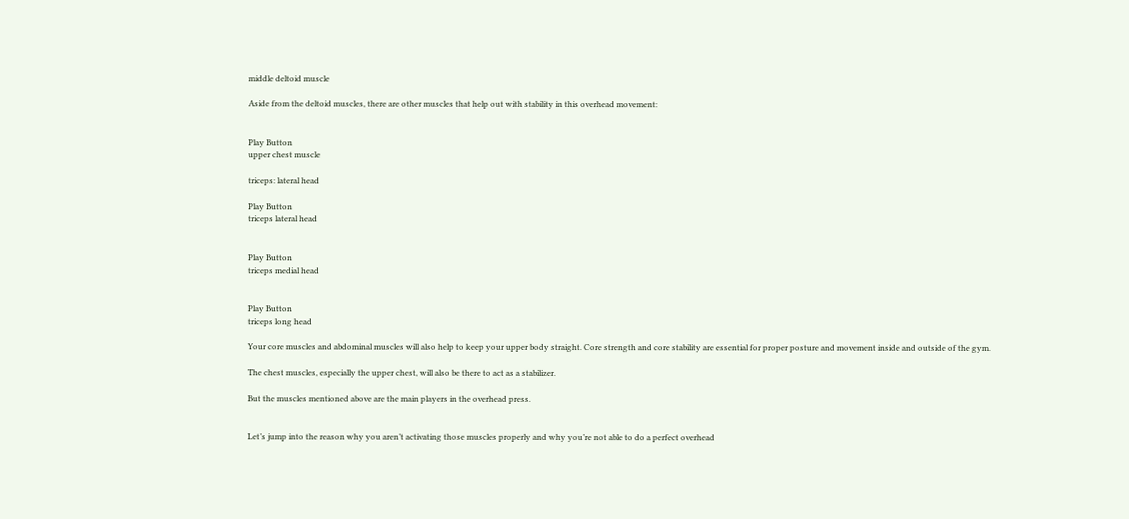middle deltoid muscle

Aside from the deltoid muscles, there are other muscles that help out with stability in this overhead movement:


Play Button
upper chest muscle

triceps: lateral head

Play Button
triceps lateral head


Play Button
triceps medial head


Play Button
triceps long head

Your core muscles and abdominal muscles will also help to keep your upper body straight. Core strength and core stability are essential for proper posture and movement inside and outside of the gym.

The chest muscles, especially the upper chest, will also be there to act as a stabilizer.

But the muscles mentioned above are the main players in the overhead press.


Let’s jump into the reason why you aren’t activating those muscles properly and why you’re not able to do a perfect overhead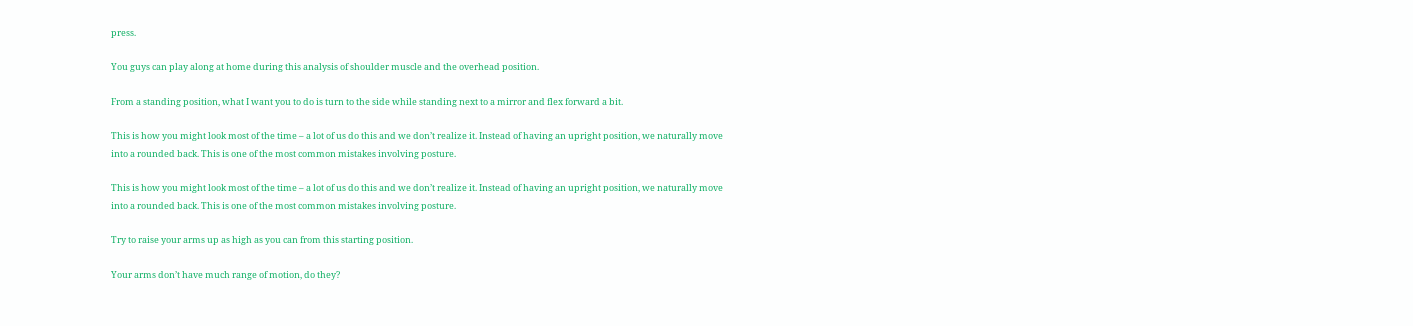press.

You guys can play along at home during this analysis of shoulder muscle and the overhead position.

From a standing position, what I want you to do is turn to the side while standing next to a mirror and flex forward a bit.

This is how you might look most of the time – a lot of us do this and we don’t realize it. Instead of having an upright position, we naturally move into a rounded back. This is one of the most common mistakes involving posture.

This is how you might look most of the time – a lot of us do this and we don’t realize it. Instead of having an upright position, we naturally move into a rounded back. This is one of the most common mistakes involving posture.

Try to raise your arms up as high as you can from this starting position.

Your arms don’t have much range of motion, do they?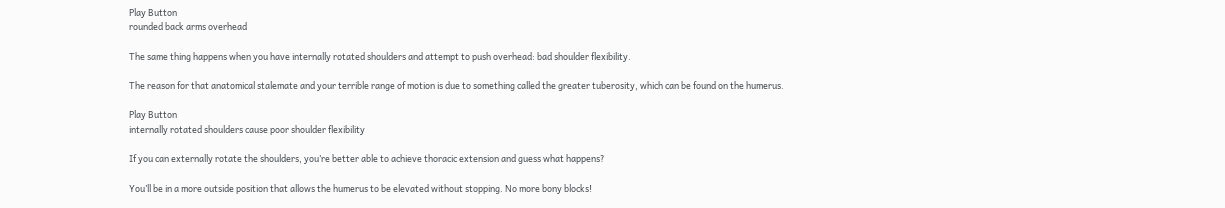Play Button
rounded back arms overhead

The same thing happens when you have internally rotated shoulders and attempt to push overhead: bad shoulder flexibility.

The reason for that anatomical stalemate and your terrible range of motion is due to something called the greater tuberosity, which can be found on the humerus.

Play Button
internally rotated shoulders cause poor shoulder flexibility

If you can externally rotate the shoulders, you’re better able to achieve thoracic extension and guess what happens?

You’ll be in a more outside position that allows the humerus to be elevated without stopping. No more bony blocks!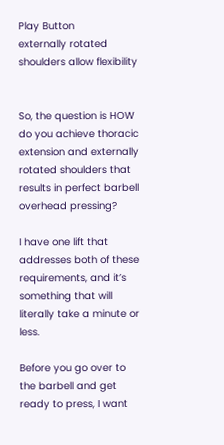Play Button
externally rotated shoulders allow flexibility


So, the question is HOW do you achieve thoracic extension and externally rotated shoulders that results in perfect barbell overhead pressing?

I have one lift that addresses both of these requirements, and it’s something that will literally take a minute or less.

Before you go over to the barbell and get ready to press, I want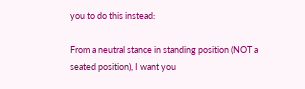you to do this instead:

From a neutral stance in standing position (NOT a seated position), I want you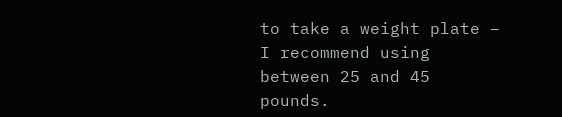to take a weight plate – I recommend using between 25 and 45 pounds.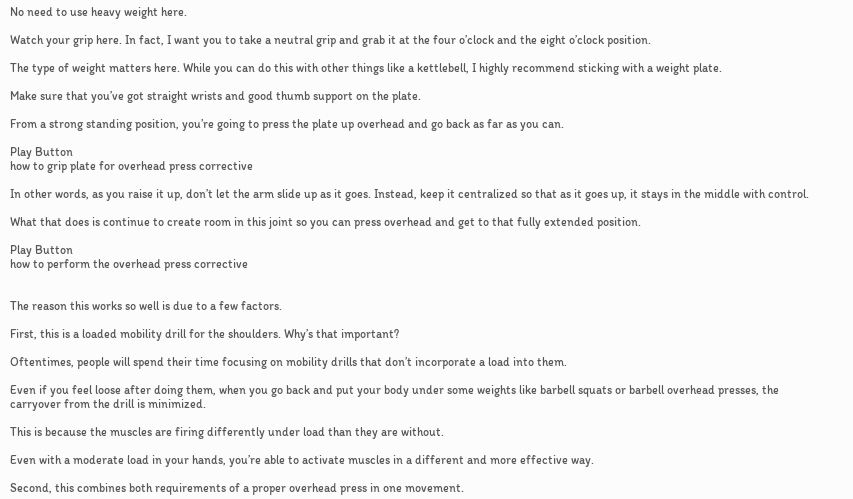No need to use heavy weight here.

Watch your grip here. In fact, I want you to take a neutral grip and grab it at the four o’clock and the eight o’clock position.

The type of weight matters here. While you can do this with other things like a kettlebell, I highly recommend sticking with a weight plate.

Make sure that you’ve got straight wrists and good thumb support on the plate.

From a strong standing position, you’re going to press the plate up overhead and go back as far as you can.

Play Button
how to grip plate for overhead press corrective

In other words, as you raise it up, don’t let the arm slide up as it goes. Instead, keep it centralized so that as it goes up, it stays in the middle with control.

What that does is continue to create room in this joint so you can press overhead and get to that fully extended position.

Play Button
how to perform the overhead press corrective


The reason this works so well is due to a few factors.

First, this is a loaded mobility drill for the shoulders. Why’s that important?

Oftentimes, people will spend their time focusing on mobility drills that don’t incorporate a load into them.

Even if you feel loose after doing them, when you go back and put your body under some weights like barbell squats or barbell overhead presses, the carryover from the drill is minimized.

This is because the muscles are firing differently under load than they are without.

Even with a moderate load in your hands, you’re able to activate muscles in a different and more effective way.

Second, this combines both requirements of a proper overhead press in one movement.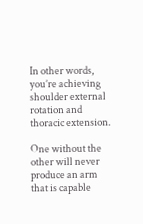In other words, you’re achieving shoulder external rotation and thoracic extension.

One without the other will never produce an arm that is capable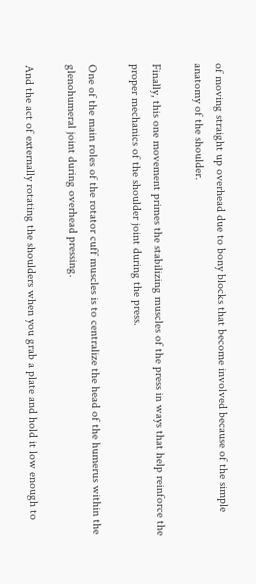of moving straight up overhead due to bony blocks that become involved because of the simple anatomy of the shoulder.

Finally, this one movement primes the stabilizing muscles of the press in ways that help reinforce the proper mechanics of the shoulder joint during the press.

One of the main roles of the rotator cuff muscles is to centralize the head of the humerus within the glenohumeral joint during overhead pressing.

And the act of externally rotating the shoulders when you grab a plate and hold it low enough to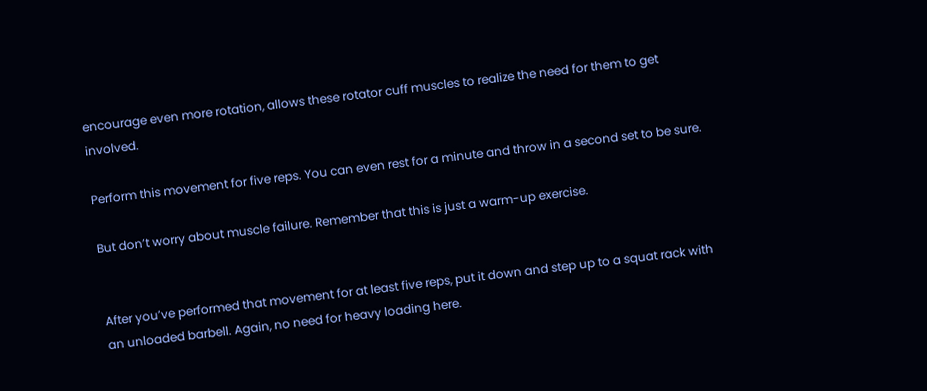encourage even more rotation, allows these rotator cuff muscles to realize the need for them to get involved.

Perform this movement for five reps. You can even rest for a minute and throw in a second set to be sure.

But don’t worry about muscle failure. Remember that this is just a warm-up exercise.


After you’ve performed that movement for at least five reps, put it down and step up to a squat rack with an unloaded barbell. Again, no need for heavy loading here.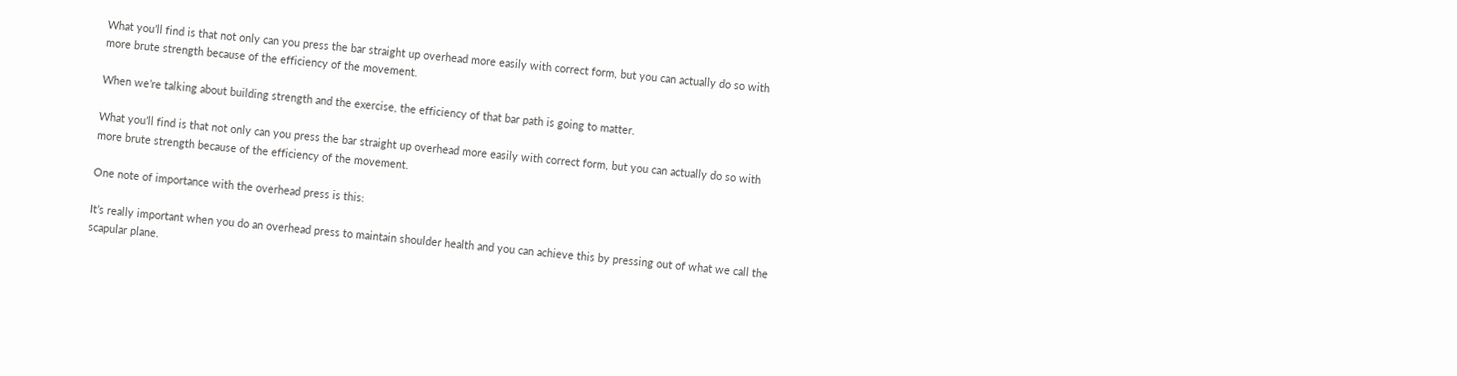What you’ll find is that not only can you press the bar straight up overhead more easily with correct form, but you can actually do so with more brute strength because of the efficiency of the movement.

When we’re talking about building strength and the exercise, the efficiency of that bar path is going to matter.

What you’ll find is that not only can you press the bar straight up overhead more easily with correct form, but you can actually do so with more brute strength because of the efficiency of the movement.

One note of importance with the overhead press is this:

It’s really important when you do an overhead press to maintain shoulder health and you can achieve this by pressing out of what we call the scapular plane.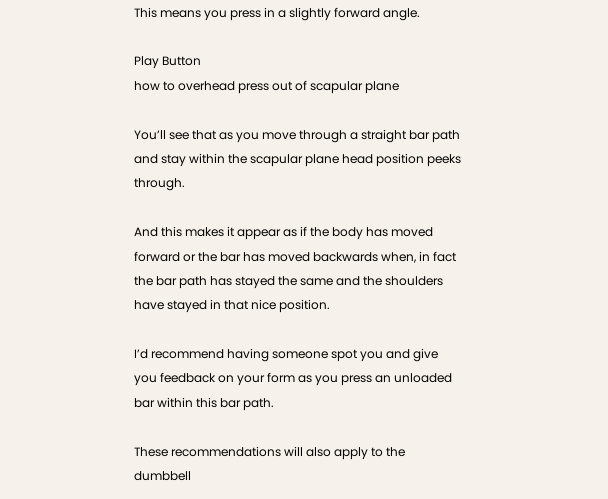This means you press in a slightly forward angle.

Play Button
how to overhead press out of scapular plane

You’ll see that as you move through a straight bar path and stay within the scapular plane head position peeks through.

And this makes it appear as if the body has moved forward or the bar has moved backwards when, in fact the bar path has stayed the same and the shoulders have stayed in that nice position.

I’d recommend having someone spot you and give you feedback on your form as you press an unloaded bar within this bar path.

These recommendations will also apply to the dumbbell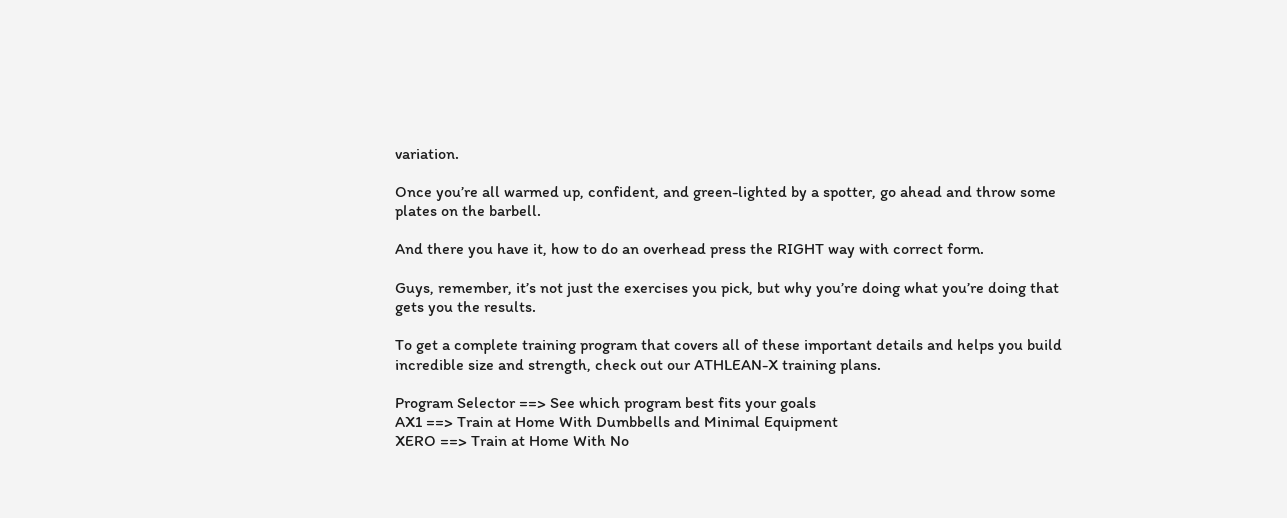variation.

Once you’re all warmed up, confident, and green-lighted by a spotter, go ahead and throw some plates on the barbell.

And there you have it, how to do an overhead press the RIGHT way with correct form.

Guys, remember, it’s not just the exercises you pick, but why you’re doing what you’re doing that gets you the results.

To get a complete training program that covers all of these important details and helps you build incredible size and strength, check out our ATHLEAN-X training plans.

Program Selector ==> See which program best fits your goals
AX1 ==> Train at Home With Dumbbells and Minimal Equipment
XERO ==> Train at Home With No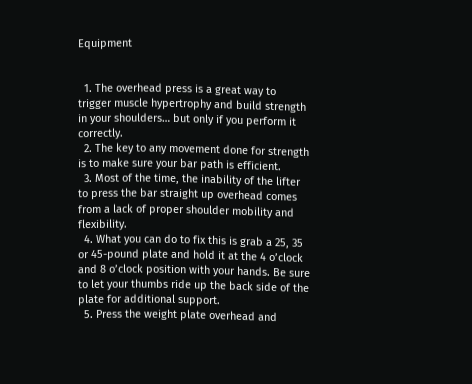Equipment


  1. The overhead press is a great way to trigger muscle hypertrophy and build strength in your shoulders… but only if you perform it correctly.
  2. The key to any movement done for strength is to make sure your bar path is efficient.
  3. Most of the time, the inability of the lifter to press the bar straight up overhead comes from a lack of proper shoulder mobility and flexibility.
  4. What you can do to fix this is grab a 25, 35 or 45-pound plate and hold it at the 4 o’clock and 8 o’clock position with your hands. Be sure to let your thumbs ride up the back side of the plate for additional support.
  5. Press the weight plate overhead and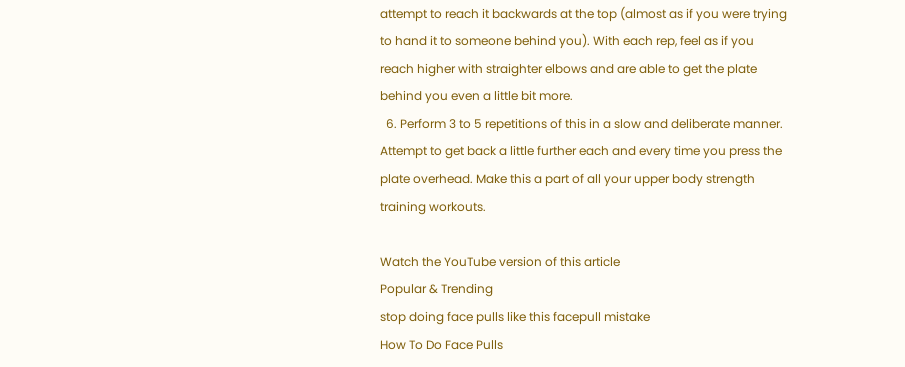attempt to reach it backwards at the top (almost as if you were trying to hand it to someone behind you). With each rep, feel as if you reach higher with straighter elbows and are able to get the plate behind you even a little bit more.
  6. Perform 3 to 5 repetitions of this in a slow and deliberate manner. Attempt to get back a little further each and every time you press the plate overhead. Make this a part of all your upper body strength training workouts.

Watch the YouTube version of this article
Popular & Trending
stop doing face pulls like this facepull mistake
How To Do Face Pulls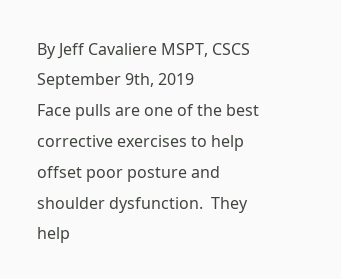By Jeff Cavaliere MSPT, CSCS
September 9th, 2019
Face pulls are one of the best corrective exercises to help offset poor posture and shoulder dysfunction.  They help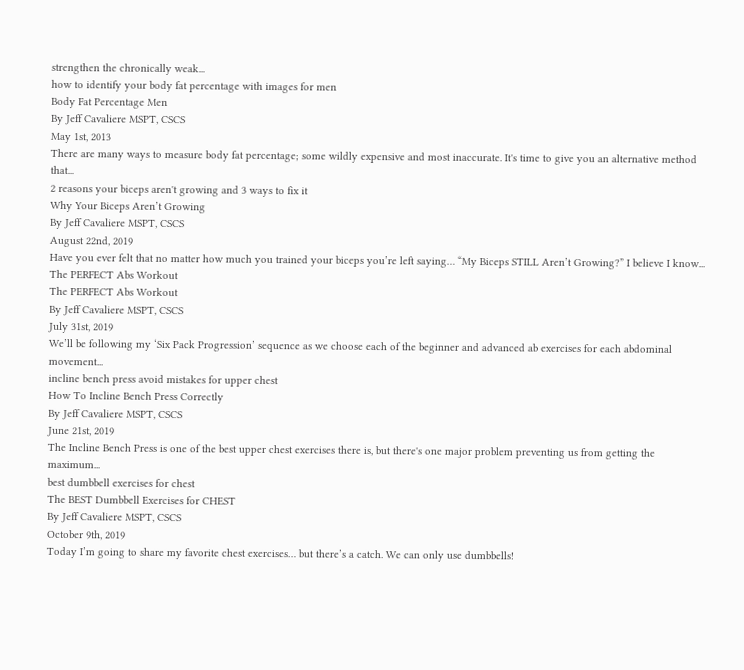strengthen the chronically weak...
how to identify your body fat percentage with images for men
Body Fat Percentage Men
By Jeff Cavaliere MSPT, CSCS
May 1st, 2013
There are many ways to measure body fat percentage; some wildly expensive and most inaccurate. It's time to give you an alternative method that...
2 reasons your biceps aren't growing and 3 ways to fix it
Why Your Biceps Aren’t Growing
By Jeff Cavaliere MSPT, CSCS
August 22nd, 2019
Have you ever felt that no matter how much you trained your biceps you’re left saying… “My Biceps STILL Aren’t Growing?” I believe I know...
The PERFECT Abs Workout
The PERFECT Abs Workout
By Jeff Cavaliere MSPT, CSCS
July 31st, 2019
We’ll be following my ‘Six Pack Progression’ sequence as we choose each of the beginner and advanced ab exercises for each abdominal movement...
incline bench press avoid mistakes for upper chest
How To Incline Bench Press Correctly
By Jeff Cavaliere MSPT, CSCS
June 21st, 2019
The Incline Bench Press is one of the best upper chest exercises there is, but there's one major problem preventing us from getting the maximum...
best dumbbell exercises for chest
The BEST Dumbbell Exercises for CHEST
By Jeff Cavaliere MSPT, CSCS
October 9th, 2019
Today I’m going to share my favorite chest exercises… but there’s a catch. We can only use dumbbells!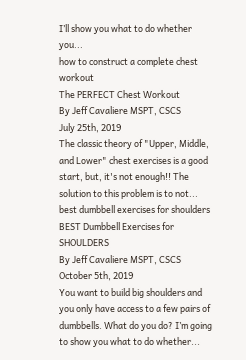I’ll show you what to do whether you...
how to construct a complete chest workout
The PERFECT Chest Workout
By Jeff Cavaliere MSPT, CSCS
July 25th, 2019
The classic theory of "Upper, Middle, and Lower" chest exercises is a good start, but, it's not enough!! The solution to this problem is to not...
best dumbbell exercises for shoulders
BEST Dumbbell Exercises for SHOULDERS
By Jeff Cavaliere MSPT, CSCS
October 5th, 2019
You want to build big shoulders and you only have access to a few pairs of dumbbells. What do you do? I’m going to show you what to do whether...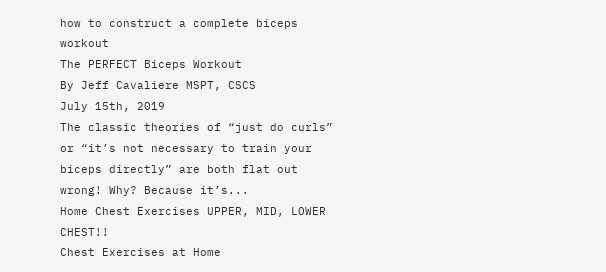how to construct a complete biceps workout
The PERFECT Biceps Workout
By Jeff Cavaliere MSPT, CSCS
July 15th, 2019
The classic theories of “just do curls” or “it’s not necessary to train your biceps directly” are both flat out wrong! Why? Because it’s...
Home Chest Exercises UPPER, MID, LOWER CHEST!!
Chest Exercises at Home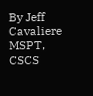By Jeff Cavaliere MSPT, CSCS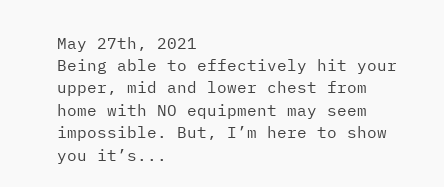May 27th, 2021
Being able to effectively hit your upper, mid and lower chest from home with NO equipment may seem impossible. But, I’m here to show you it’s...